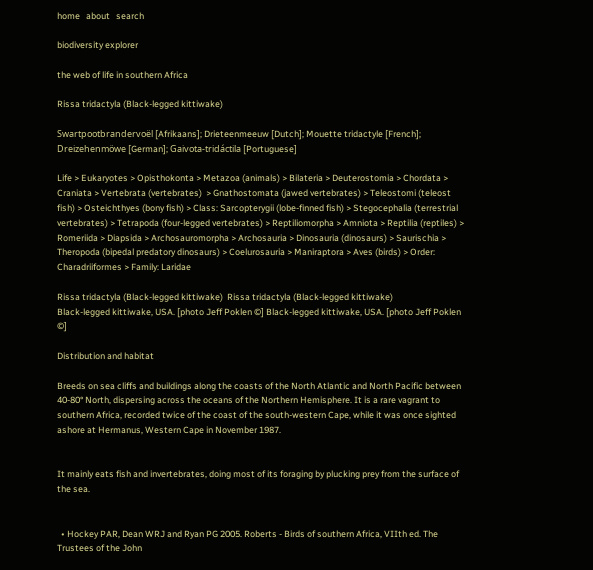home   about   search

biodiversity explorer

the web of life in southern Africa

Rissa tridactyla (Black-legged kittiwake)

Swartpootbrandervoël [Afrikaans]; Drieteenmeeuw [Dutch]; Mouette tridactyle [French]; Dreizehenmöwe [German]; Gaivota-tridáctila [Portuguese]

Life > Eukaryotes > Opisthokonta > Metazoa (animals) > Bilateria > Deuterostomia > Chordata > Craniata > Vertebrata (vertebrates)  > Gnathostomata (jawed vertebrates) > Teleostomi (teleost fish) > Osteichthyes (bony fish) > Class: Sarcopterygii (lobe-finned fish) > Stegocephalia (terrestrial vertebrates) > Tetrapoda (four-legged vertebrates) > Reptiliomorpha > Amniota > Reptilia (reptiles) > Romeriida > Diapsida > Archosauromorpha > Archosauria > Dinosauria (dinosaurs) > Saurischia > Theropoda (bipedal predatory dinosaurs) > Coelurosauria > Maniraptora > Aves (birds) > Order: Charadriiformes > Family: Laridae

Rissa tridactyla (Black-legged kittiwake)  Rissa tridactyla (Black-legged kittiwake)
Black-legged kittiwake, USA. [photo Jeff Poklen ©] Black-legged kittiwake, USA. [photo Jeff Poklen ©]

Distribution and habitat

Breeds on sea cliffs and buildings along the coasts of the North Atlantic and North Pacific between 40-80° North, dispersing across the oceans of the Northern Hemisphere. It is a rare vagrant to southern Africa, recorded twice of the coast of the south-western Cape, while it was once sighted ashore at Hermanus, Western Cape in November 1987.


It mainly eats fish and invertebrates, doing most of its foraging by plucking prey from the surface of the sea.


  • Hockey PAR, Dean WRJ and Ryan PG 2005. Roberts - Birds of southern Africa, VIIth ed. The Trustees of the John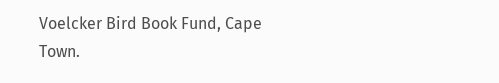Voelcker Bird Book Fund, Cape Town.